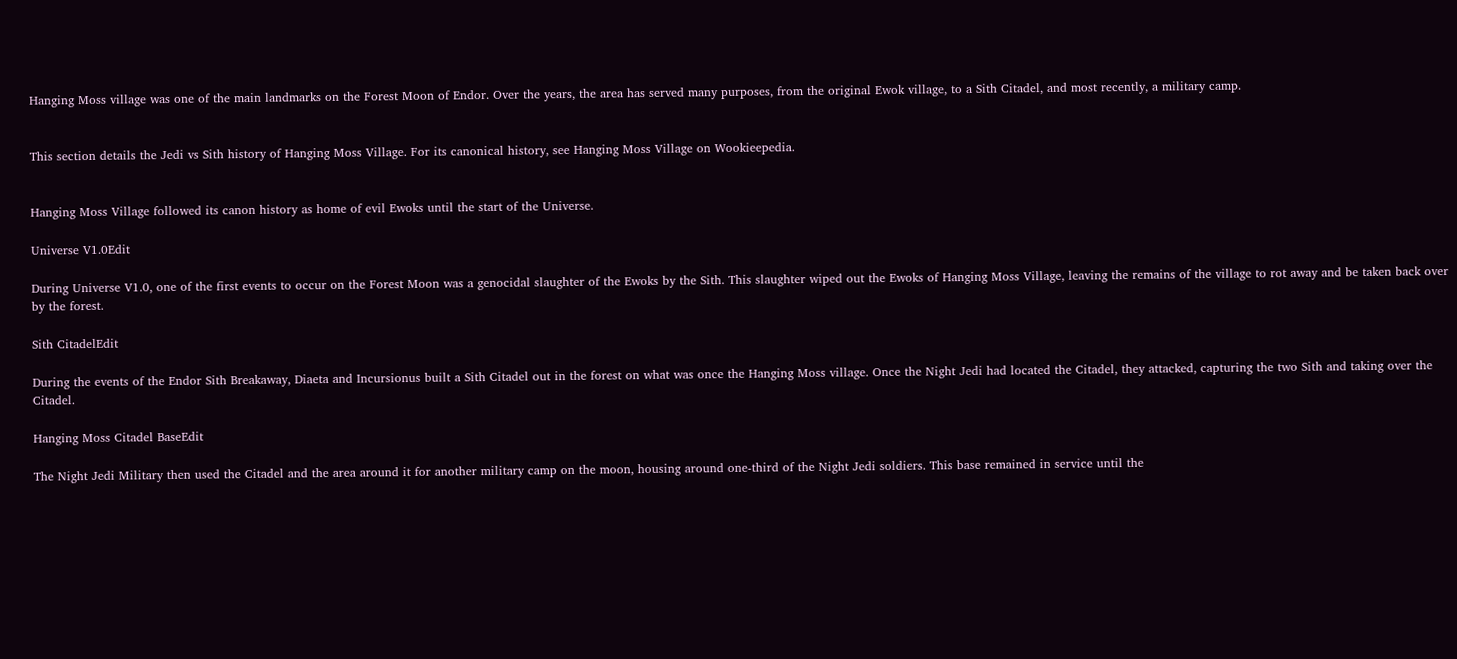Hanging Moss village was one of the main landmarks on the Forest Moon of Endor. Over the years, the area has served many purposes, from the original Ewok village, to a Sith Citadel, and most recently, a military camp.


This section details the Jedi vs Sith history of Hanging Moss Village. For its canonical history, see Hanging Moss Village on Wookieepedia.


Hanging Moss Village followed its canon history as home of evil Ewoks until the start of the Universe.

Universe V1.0Edit

During Universe V1.0, one of the first events to occur on the Forest Moon was a genocidal slaughter of the Ewoks by the Sith. This slaughter wiped out the Ewoks of Hanging Moss Village, leaving the remains of the village to rot away and be taken back over by the forest.

Sith CitadelEdit

During the events of the Endor Sith Breakaway, Diaeta and Incursionus built a Sith Citadel out in the forest on what was once the Hanging Moss village. Once the Night Jedi had located the Citadel, they attacked, capturing the two Sith and taking over the Citadel.

Hanging Moss Citadel BaseEdit

The Night Jedi Military then used the Citadel and the area around it for another military camp on the moon, housing around one-third of the Night Jedi soldiers. This base remained in service until the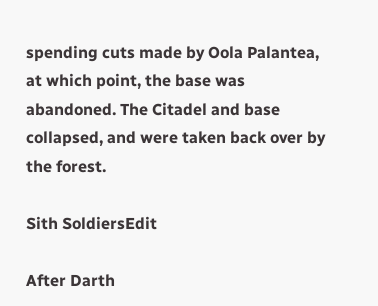spending cuts made by Oola Palantea, at which point, the base was abandoned. The Citadel and base collapsed, and were taken back over by the forest.

Sith SoldiersEdit

After Darth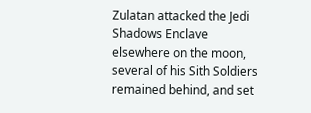Zulatan attacked the Jedi Shadows Enclave elsewhere on the moon, several of his Sith Soldiers remained behind, and set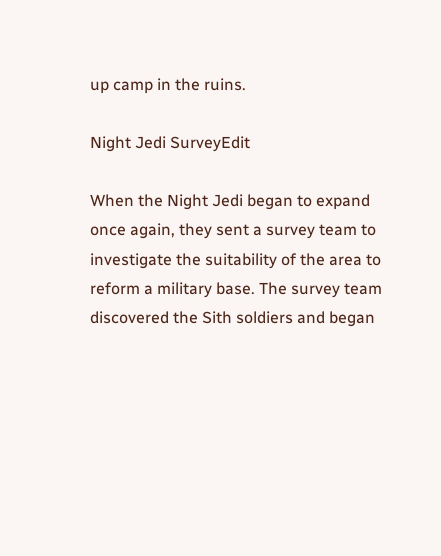up camp in the ruins.

Night Jedi SurveyEdit

When the Night Jedi began to expand once again, they sent a survey team to investigate the suitability of the area to reform a military base. The survey team discovered the Sith soldiers and began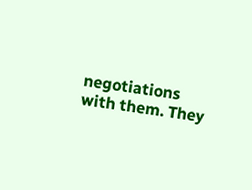negotiations with them. They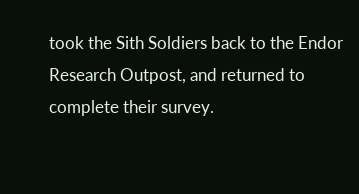took the Sith Soldiers back to the Endor Research Outpost, and returned to complete their survey.